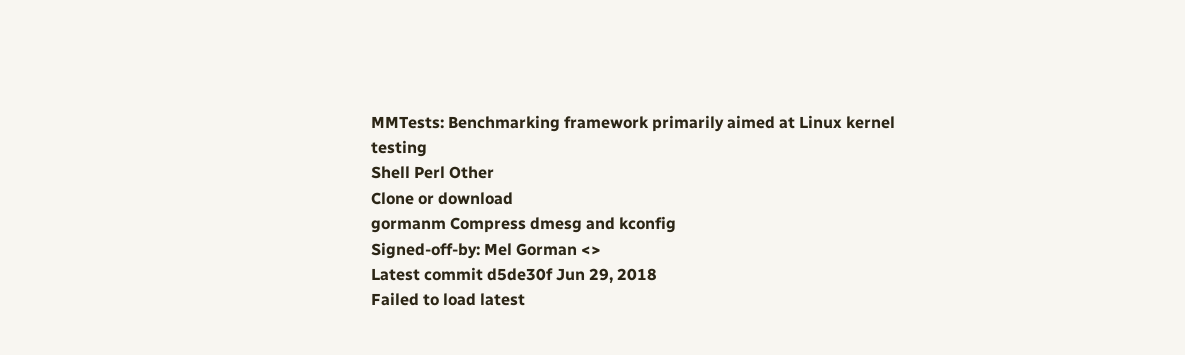MMTests: Benchmarking framework primarily aimed at Linux kernel testing
Shell Perl Other
Clone or download
gormanm Compress dmesg and kconfig
Signed-off-by: Mel Gorman <>
Latest commit d5de30f Jun 29, 2018
Failed to load latest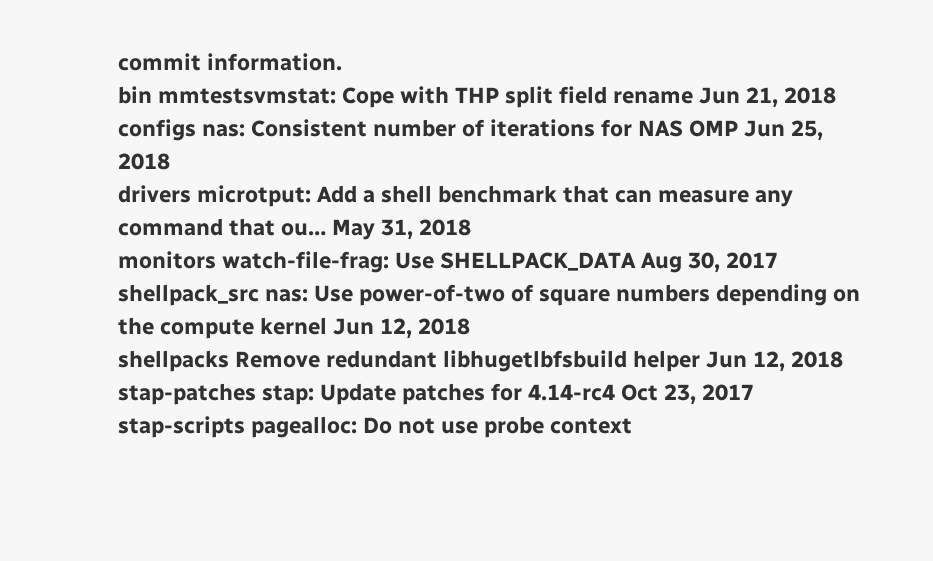commit information.
bin mmtestsvmstat: Cope with THP split field rename Jun 21, 2018
configs nas: Consistent number of iterations for NAS OMP Jun 25, 2018
drivers microtput: Add a shell benchmark that can measure any command that ou… May 31, 2018
monitors watch-file-frag: Use SHELLPACK_DATA Aug 30, 2017
shellpack_src nas: Use power-of-two of square numbers depending on the compute kernel Jun 12, 2018
shellpacks Remove redundant libhugetlbfsbuild helper Jun 12, 2018
stap-patches stap: Update patches for 4.14-rc4 Oct 23, 2017
stap-scripts pagealloc: Do not use probe context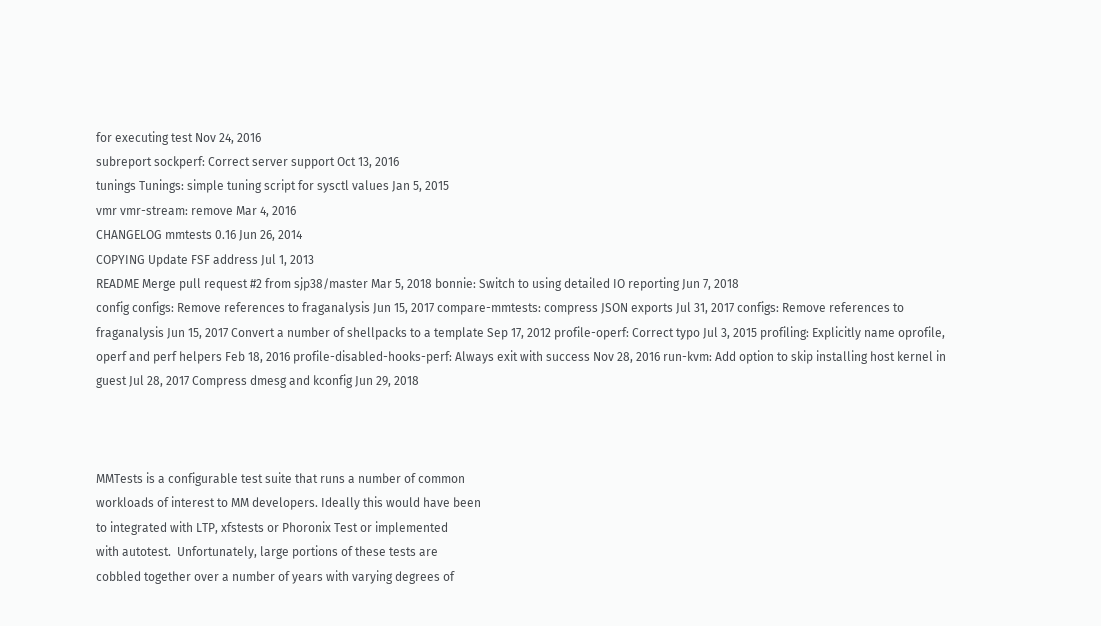for executing test Nov 24, 2016
subreport sockperf: Correct server support Oct 13, 2016
tunings Tunings: simple tuning script for sysctl values Jan 5, 2015
vmr vmr-stream: remove Mar 4, 2016
CHANGELOG mmtests 0.16 Jun 26, 2014
COPYING Update FSF address Jul 1, 2013
README Merge pull request #2 from sjp38/master Mar 5, 2018 bonnie: Switch to using detailed IO reporting Jun 7, 2018
config configs: Remove references to fraganalysis Jun 15, 2017 compare-mmtests: compress JSON exports Jul 31, 2017 configs: Remove references to fraganalysis Jun 15, 2017 Convert a number of shellpacks to a template Sep 17, 2012 profile-operf: Correct typo Jul 3, 2015 profiling: Explicitly name oprofile, operf and perf helpers Feb 18, 2016 profile-disabled-hooks-perf: Always exit with success Nov 28, 2016 run-kvm: Add option to skip installing host kernel in guest Jul 28, 2017 Compress dmesg and kconfig Jun 29, 2018



MMTests is a configurable test suite that runs a number of common
workloads of interest to MM developers. Ideally this would have been
to integrated with LTP, xfstests or Phoronix Test or implemented
with autotest.  Unfortunately, large portions of these tests are
cobbled together over a number of years with varying degrees of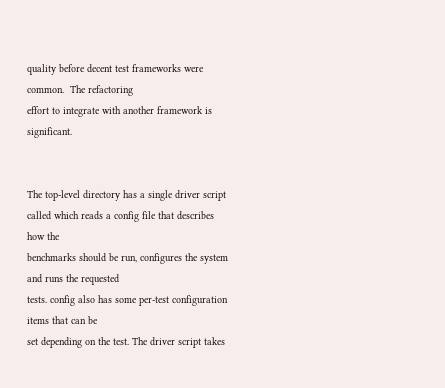quality before decent test frameworks were common.  The refactoring
effort to integrate with another framework is significant.


The top-level directory has a single driver script called which reads a config file that describes how the
benchmarks should be run, configures the system and runs the requested
tests. config also has some per-test configuration items that can be
set depending on the test. The driver script takes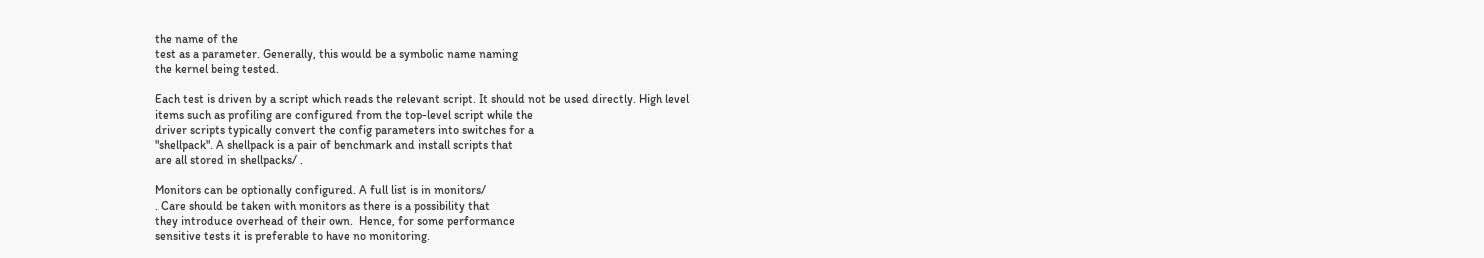the name of the
test as a parameter. Generally, this would be a symbolic name naming
the kernel being tested.

Each test is driven by a script which reads the relevant script. It should not be used directly. High level
items such as profiling are configured from the top-level script while the
driver scripts typically convert the config parameters into switches for a
"shellpack". A shellpack is a pair of benchmark and install scripts that
are all stored in shellpacks/ .

Monitors can be optionally configured. A full list is in monitors/
. Care should be taken with monitors as there is a possibility that
they introduce overhead of their own.  Hence, for some performance
sensitive tests it is preferable to have no monitoring.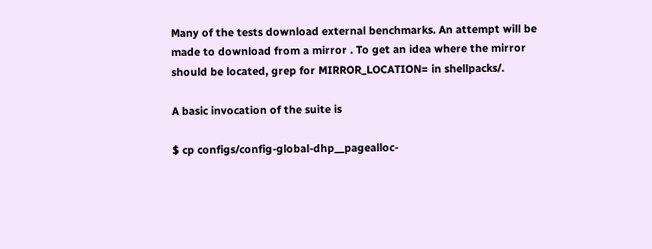Many of the tests download external benchmarks. An attempt will be
made to download from a mirror . To get an idea where the mirror
should be located, grep for MIRROR_LOCATION= in shellpacks/.

A basic invocation of the suite is

$ cp configs/config-global-dhp__pagealloc-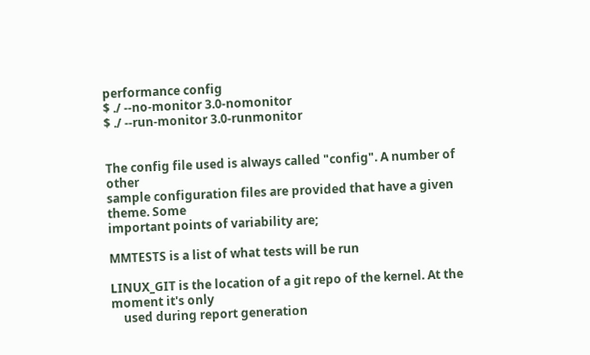performance config
$ ./ --no-monitor 3.0-nomonitor
$ ./ --run-monitor 3.0-runmonitor


The config file used is always called "config". A number of other
sample configuration files are provided that have a given theme. Some
important points of variability are;

MMTESTS is a list of what tests will be run

LINUX_GIT is the location of a git repo of the kernel. At the moment it's only
    used during report generation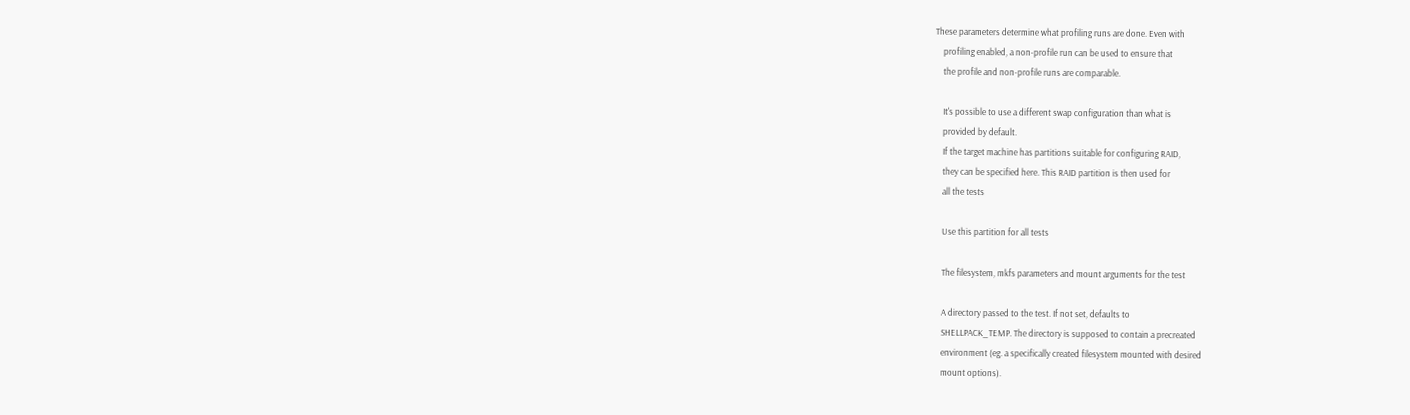These parameters determine what profiling runs are done. Even with
    profiling enabled, a non-profile run can be used to ensure that
    the profile and non-profile runs are comparable.

    It's possible to use a different swap configuration than what is
    provided by default.
    If the target machine has partitions suitable for configuring RAID,
    they can be specified here. This RAID partition is then used for
    all the tests

    Use this partition for all tests

    The filesystem, mkfs parameters and mount arguments for the test

    A directory passed to the test. If not set, defaults to
    SHELLPACK_TEMP. The directory is supposed to contain a precreated
    environment (eg. a specifically created filesystem mounted with desired
    mount options).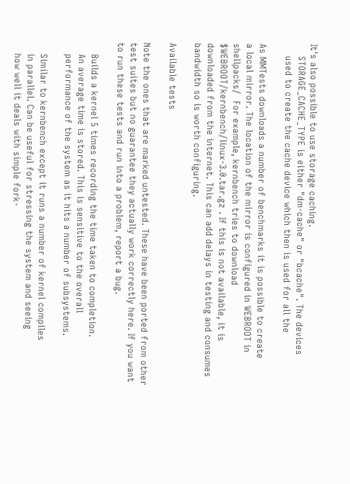It's also possible to use storage caching.
    STORAGE_CACHE_TYPE is either "dm-cache" or "bcache". The devices
    used to create the cache device which then is used for all the

As MMTests downloads a number of benchmarks it is possible to create
a local mirror. The location of the mirror is configured in WEBROOT in
shellpacks/  For example, kernbench tries to download
$WEBROOT/kernbench/linux-3.0.tar.gz . If this is not available, it is
downloaded from the internet. This can add delays in testing and consumes
bandwidth so is worth configuring.

Available tests

Note the ones that are marked untested. These have been ported from other
test suites but no guarantee they actually work correctly here. If you want
to run these tests and run into a problem, report a bug.

    Builds a kernel 5 times recording the time taken to completion.
    An average time is stored. This is sensitive to the overall
    performance of the system as it hits a number of subsystems.

    Similar to kernbench except it runs a number of kernel compiles
    in parallel. Can be useful for stressing the system and seeing
    how well it deals with simple fork-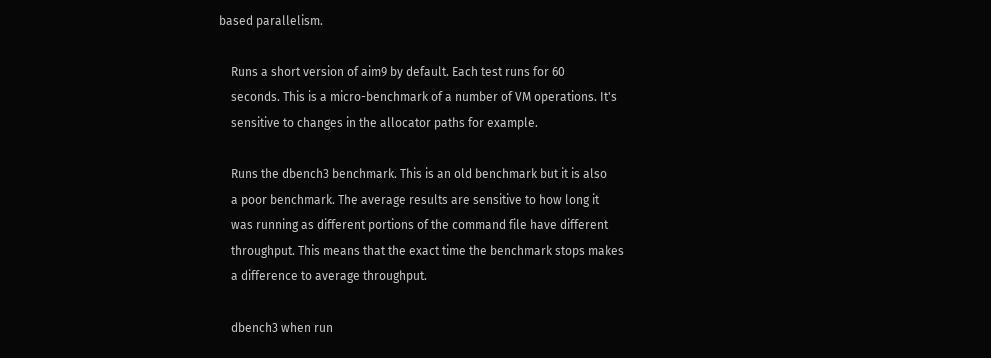based parallelism.

    Runs a short version of aim9 by default. Each test runs for 60
    seconds. This is a micro-benchmark of a number of VM operations. It's
    sensitive to changes in the allocator paths for example.

    Runs the dbench3 benchmark. This is an old benchmark but it is also
    a poor benchmark. The average results are sensitive to how long it
    was running as different portions of the command file have different
    throughput. This means that the exact time the benchmark stops makes
    a difference to average throughput.

    dbench3 when run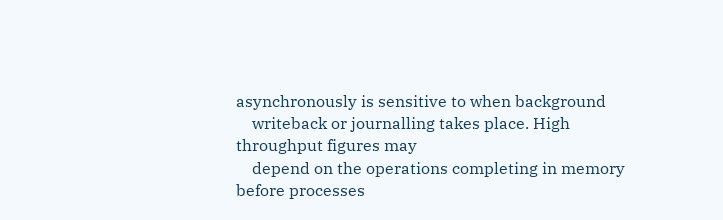asynchronously is sensitive to when background
    writeback or journalling takes place. High throughput figures may
    depend on the operations completing in memory before processes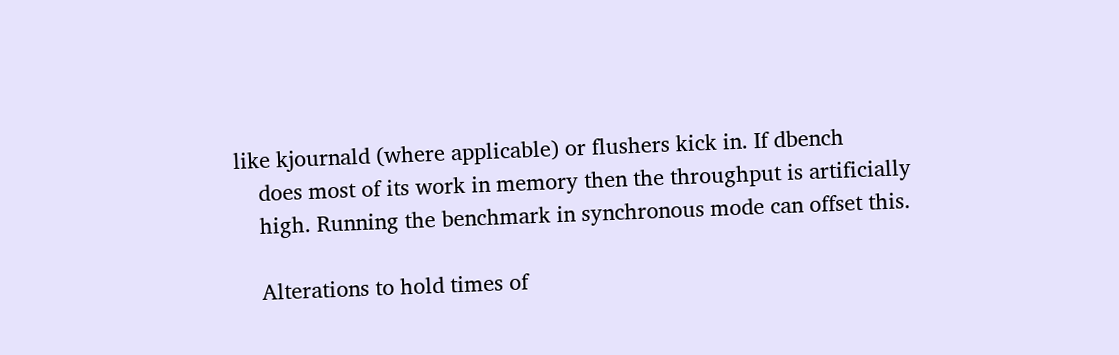like kjournald (where applicable) or flushers kick in. If dbench
    does most of its work in memory then the throughput is artificially
    high. Running the benchmark in synchronous mode can offset this.

    Alterations to hold times of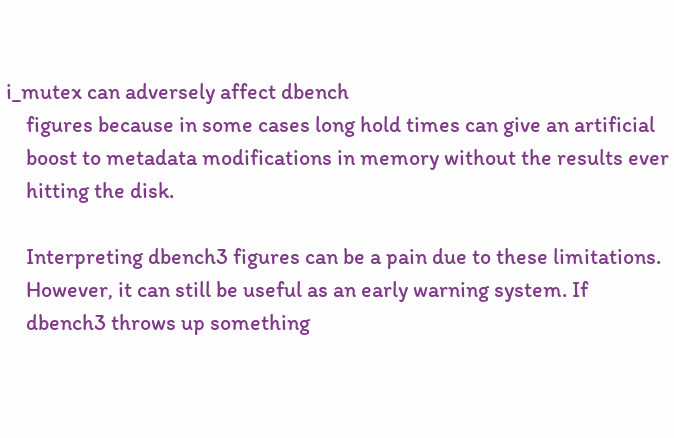i_mutex can adversely affect dbench
    figures because in some cases long hold times can give an artificial
    boost to metadata modifications in memory without the results ever
    hitting the disk.

    Interpreting dbench3 figures can be a pain due to these limitations.
    However, it can still be useful as an early warning system. If
    dbench3 throws up something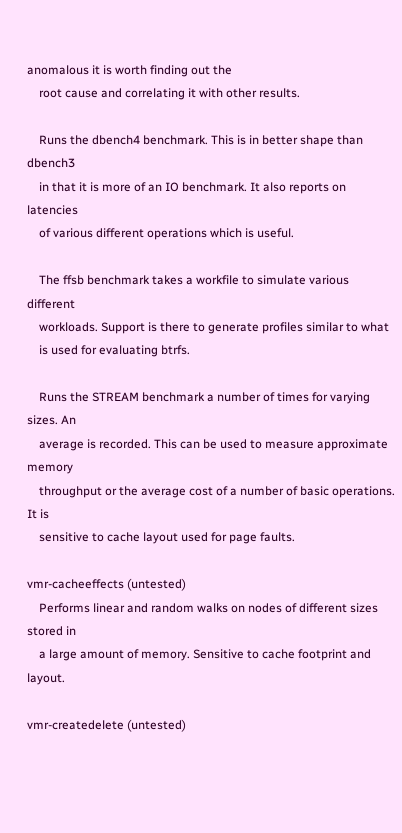anomalous it is worth finding out the
    root cause and correlating it with other results.

    Runs the dbench4 benchmark. This is in better shape than dbench3
    in that it is more of an IO benchmark. It also reports on latencies
    of various different operations which is useful.

    The ffsb benchmark takes a workfile to simulate various different
    workloads. Support is there to generate profiles similar to what
    is used for evaluating btrfs.

    Runs the STREAM benchmark a number of times for varying sizes. An
    average is recorded. This can be used to measure approximate memory
    throughput or the average cost of a number of basic operations. It is
    sensitive to cache layout used for page faults.

vmr-cacheeffects (untested)
    Performs linear and random walks on nodes of different sizes stored in
    a large amount of memory. Sensitive to cache footprint and layout.

vmr-createdelete (untested)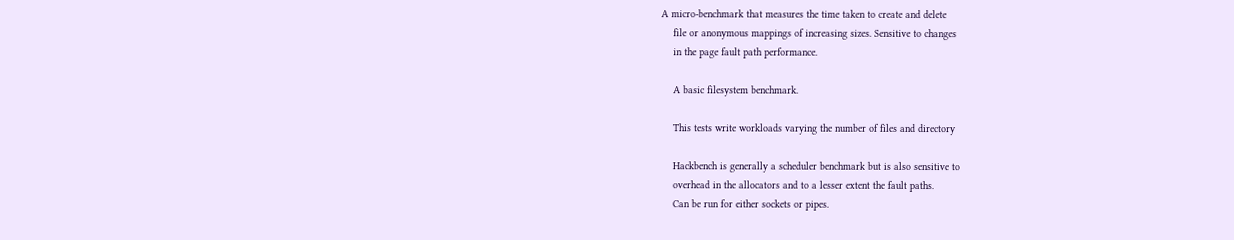A micro-benchmark that measures the time taken to create and delete
    file or anonymous mappings of increasing sizes. Sensitive to changes
    in the page fault path performance.

    A basic filesystem benchmark.

    This tests write workloads varying the number of files and directory

    Hackbench is generally a scheduler benchmark but is also sensitive to
    overhead in the allocators and to a lesser extent the fault paths.
    Can be run for either sockets or pipes.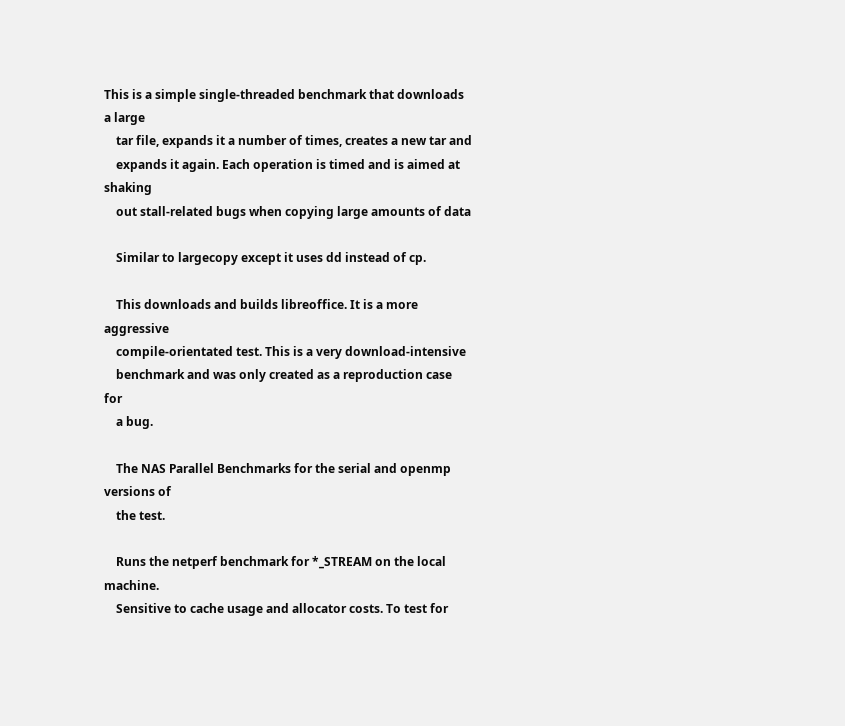This is a simple single-threaded benchmark that downloads a large
    tar file, expands it a number of times, creates a new tar and
    expands it again. Each operation is timed and is aimed at shaking
    out stall-related bugs when copying large amounts of data

    Similar to largecopy except it uses dd instead of cp.

    This downloads and builds libreoffice. It is a more aggressive
    compile-orientated test. This is a very download-intensive
    benchmark and was only created as a reproduction case for
    a bug.

    The NAS Parallel Benchmarks for the serial and openmp versions of
    the test.

    Runs the netperf benchmark for *_STREAM on the local machine.
    Sensitive to cache usage and allocator costs. To test for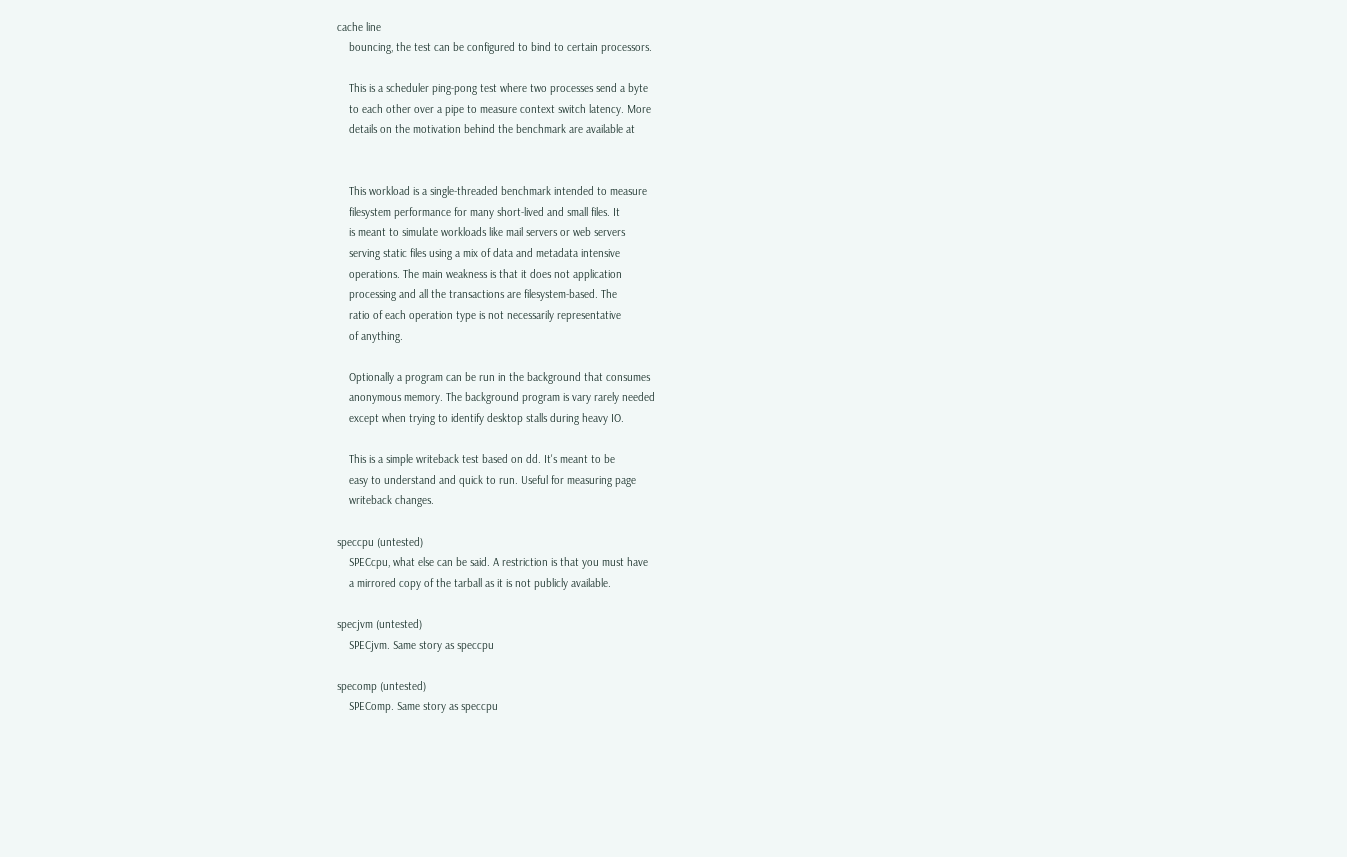cache line
    bouncing, the test can be configured to bind to certain processors.

    This is a scheduler ping-pong test where two processes send a byte
    to each other over a pipe to measure context switch latency. More
    details on the motivation behind the benchmark are available at


    This workload is a single-threaded benchmark intended to measure
    filesystem performance for many short-lived and small files. It
    is meant to simulate workloads like mail servers or web servers
    serving static files using a mix of data and metadata intensive
    operations. The main weakness is that it does not application
    processing and all the transactions are filesystem-based. The
    ratio of each operation type is not necessarily representative
    of anything.

    Optionally a program can be run in the background that consumes
    anonymous memory. The background program is vary rarely needed
    except when trying to identify desktop stalls during heavy IO.

    This is a simple writeback test based on dd. It's meant to be
    easy to understand and quick to run. Useful for measuring page
    writeback changes.

speccpu (untested)
    SPECcpu, what else can be said. A restriction is that you must have
    a mirrored copy of the tarball as it is not publicly available.

specjvm (untested)
    SPECjvm. Same story as speccpu

specomp (untested)
    SPEComp. Same story as speccpu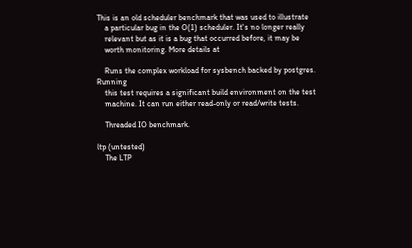This is an old scheduler benchmark that was used to illustrate
    a particular bug in the O(1) scheduler. It's no longer really
    relevant but as it is a bug that occurred before, it may be
    worth monitoring. More details at

    Runs the complex workload for sysbench backed by postgres. Running
    this test requires a significant build environment on the test
    machine. It can run either read-only or read/write tests.

    Threaded IO benchmark.

ltp (untested)
    The LTP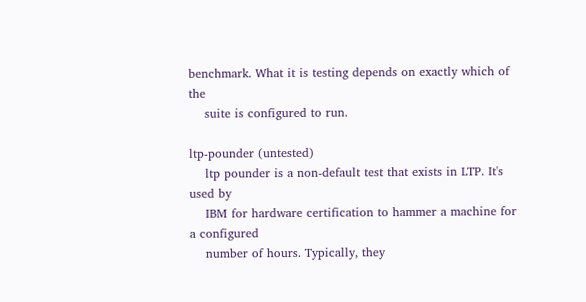benchmark. What it is testing depends on exactly which of the
    suite is configured to run.

ltp-pounder (untested)
    ltp pounder is a non-default test that exists in LTP. It's used by
    IBM for hardware certification to hammer a machine for a configured
    number of hours. Typically, they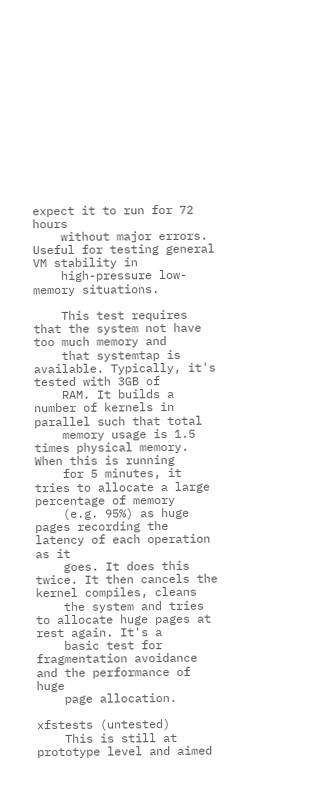expect it to run for 72 hours
    without major errors.  Useful for testing general VM stability in
    high-pressure low-memory situations.

    This test requires that the system not have too much memory and
    that systemtap is available. Typically, it's tested with 3GB of
    RAM. It builds a number of kernels in parallel such that total
    memory usage is 1.5 times physical memory. When this is running
    for 5 minutes, it tries to allocate a large percentage of memory
    (e.g. 95%) as huge pages recording the latency of each operation as it
    goes. It does this twice. It then cancels the kernel compiles, cleans
    the system and tries to allocate huge pages at rest again. It's a
    basic test for fragmentation avoidance and the performance of huge
    page allocation.

xfstests (untested)
    This is still at prototype level and aimed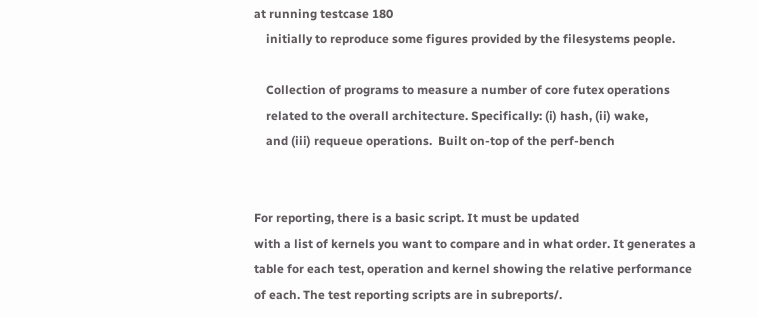at running testcase 180
    initially to reproduce some figures provided by the filesystems people.

    Collection of programs to measure a number of core futex operations
    related to the overall architecture. Specifically: (i) hash, (ii) wake,
    and (iii) requeue operations.  Built on-top of the perf-bench


For reporting, there is a basic script. It must be updated
with a list of kernels you want to compare and in what order. It generates a
table for each test, operation and kernel showing the relative performance
of each. The test reporting scripts are in subreports/.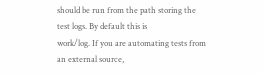should be run from the path storing the test logs. By default this is
work/log. If you are automating tests from an external source,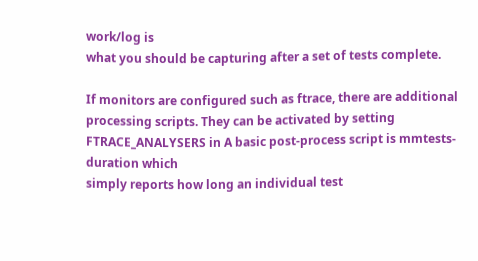work/log is
what you should be capturing after a set of tests complete.

If monitors are configured such as ftrace, there are additional
processing scripts. They can be activated by setting FTRACE_ANALYSERS in A basic post-process script is mmtests-duration which
simply reports how long an individual test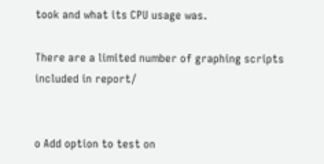took and what its CPU usage was.

There are a limited number of graphing scripts included in report/


o Add option to test on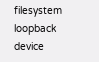filesystem loopback device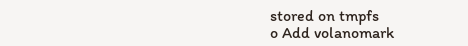stored on tmpfs
o Add volanomark